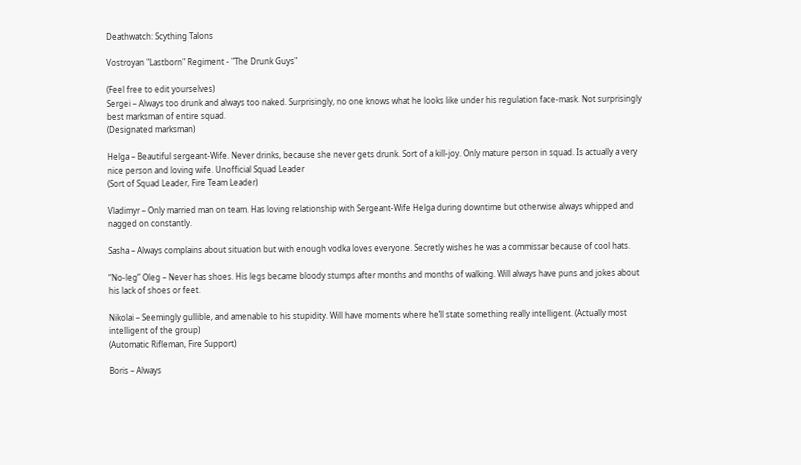Deathwatch: Scything Talons

Vostroyan "Lastborn" Regiment - "The Drunk Guys"

(Feel free to edit yourselves)
Sergei – Always too drunk and always too naked. Surprisingly, no one knows what he looks like under his regulation face-mask. Not surprisingly best marksman of entire squad.
(Designated marksman)

Helga – Beautiful sergeant-Wife. Never drinks, because she never gets drunk. Sort of a kill-joy. Only mature person in squad. Is actually a very nice person and loving wife. Unofficial Squad Leader
(Sort of Squad Leader, Fire Team Leader)

Vladimyr – Only married man on team. Has loving relationship with Sergeant-Wife Helga during downtime but otherwise always whipped and nagged on constantly.

Sasha – Always complains about situation but with enough vodka loves everyone. Secretly wishes he was a commissar because of cool hats.

“No-leg” Oleg – Never has shoes. His legs became bloody stumps after months and months of walking. Will always have puns and jokes about his lack of shoes or feet.

Nikolai – Seemingly gullible, and amenable to his stupidity. Will have moments where he’ll state something really intelligent. (Actually most intelligent of the group)
(Automatic Rifleman, Fire Support)

Boris – Always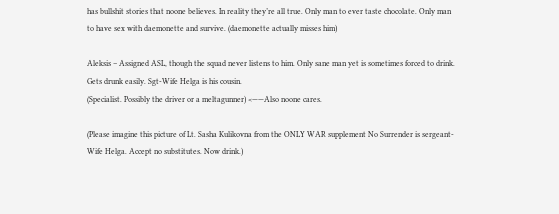has bullshit stories that noone believes. In reality they’re all true. Only man to ever taste chocolate. Only man to have sex with daemonette and survive. (daemonette actually misses him)

Aleksis – Assigned ASL, though the squad never listens to him. Only sane man yet is sometimes forced to drink. Gets drunk easily. Sgt-Wife Helga is his cousin.
(Specialist. Possibly the driver or a meltagunner) <——Also noone cares.

(Please imagine this picture of Lt. Sasha Kulikovna from the ONLY WAR supplement No Surrender is sergeant-Wife Helga. Accept no substitutes. Now drink.)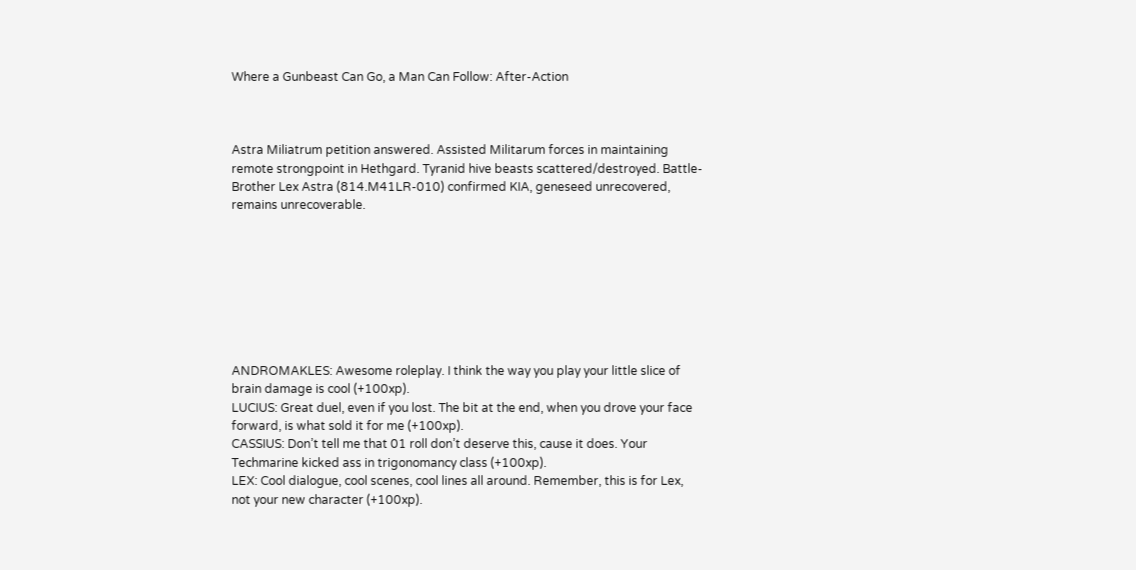Where a Gunbeast Can Go, a Man Can Follow: After-Action



Astra Miliatrum petition answered. Assisted Militarum forces in maintaining remote strongpoint in Hethgard. Tyranid hive beasts scattered/destroyed. Battle-Brother Lex Astra (814.M41LR-010) confirmed KIA, geneseed unrecovered, remains unrecoverable.








ANDROMAKLES: Awesome roleplay. I think the way you play your little slice of brain damage is cool (+100xp).
LUCIUS: Great duel, even if you lost. The bit at the end, when you drove your face forward, is what sold it for me (+100xp).
CASSIUS: Don’t tell me that 01 roll don’t deserve this, cause it does. Your Techmarine kicked ass in trigonomancy class (+100xp).
LEX: Cool dialogue, cool scenes, cool lines all around. Remember, this is for Lex, not your new character (+100xp).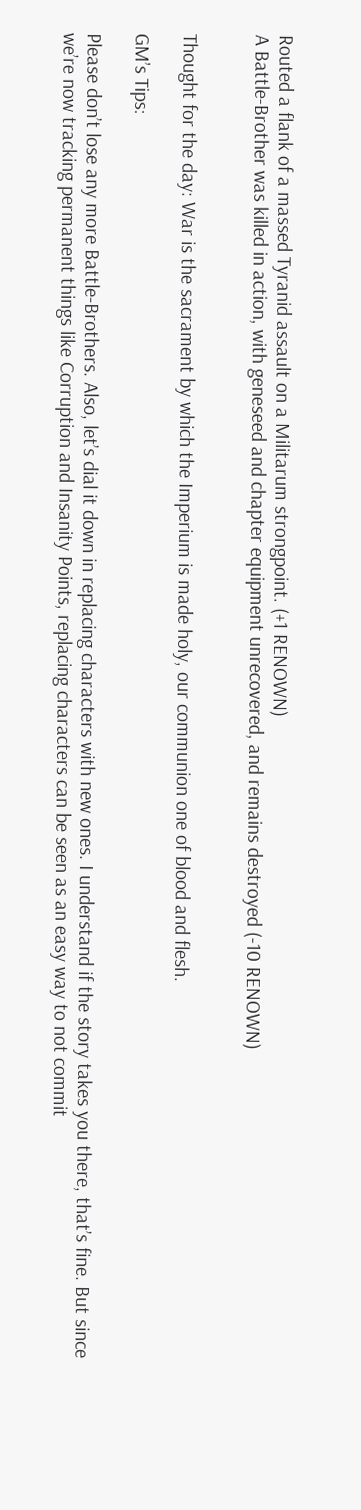Routed a flank of a massed Tyranid assault on a Militarum strongpoint. (+1 RENOWN)
A Battle-Brother was killed in action, with geneseed and chapter equipment unrecovered, and remains destroyed (-10 RENOWN)


Thought for the day: War is the sacrament by which the Imperium is made holy, our communion one of blood and flesh.

GM’s Tips:

Please don’t lose any more Battle-Brothers. Also, let’s dial it down in replacing characters with new ones. I understand if the story takes you there, that’s fine. But since we’re now tracking permanent things like Corruption and Insanity Points, replacing characters can be seen as an easy way to not commit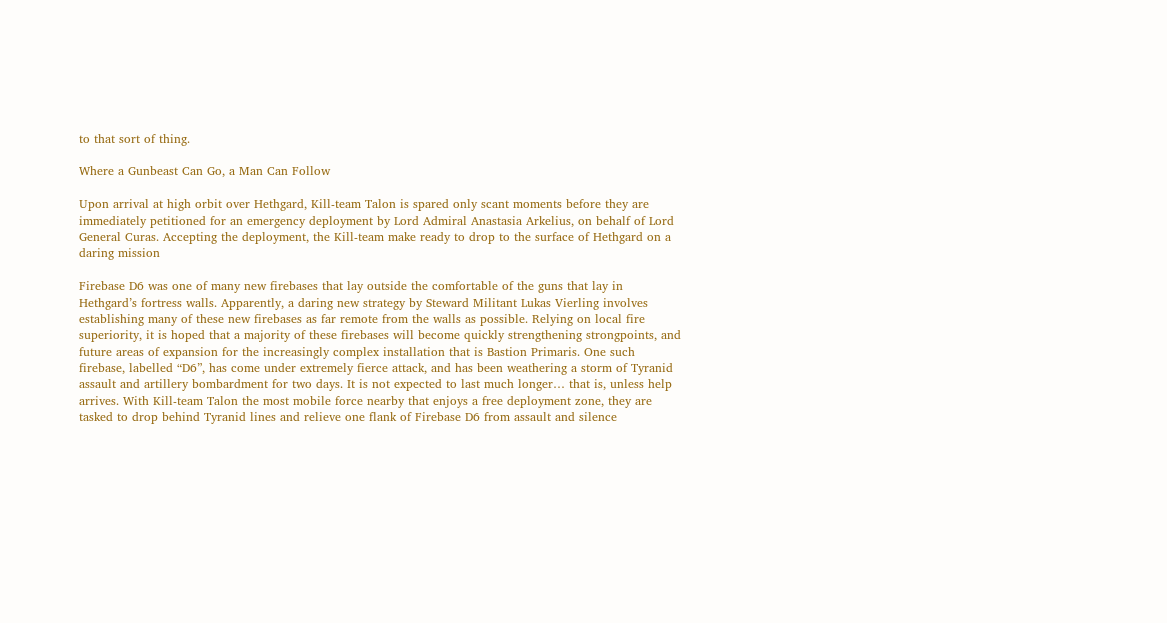to that sort of thing.

Where a Gunbeast Can Go, a Man Can Follow

Upon arrival at high orbit over Hethgard, Kill-team Talon is spared only scant moments before they are immediately petitioned for an emergency deployment by Lord Admiral Anastasia Arkelius, on behalf of Lord General Curas. Accepting the deployment, the Kill-team make ready to drop to the surface of Hethgard on a daring mission

Firebase D6 was one of many new firebases that lay outside the comfortable of the guns that lay in Hethgard’s fortress walls. Apparently, a daring new strategy by Steward Militant Lukas Vierling involves establishing many of these new firebases as far remote from the walls as possible. Relying on local fire superiority, it is hoped that a majority of these firebases will become quickly strengthening strongpoints, and future areas of expansion for the increasingly complex installation that is Bastion Primaris. One such firebase, labelled “D6”, has come under extremely fierce attack, and has been weathering a storm of Tyranid assault and artillery bombardment for two days. It is not expected to last much longer… that is, unless help arrives. With Kill-team Talon the most mobile force nearby that enjoys a free deployment zone, they are tasked to drop behind Tyranid lines and relieve one flank of Firebase D6 from assault and silence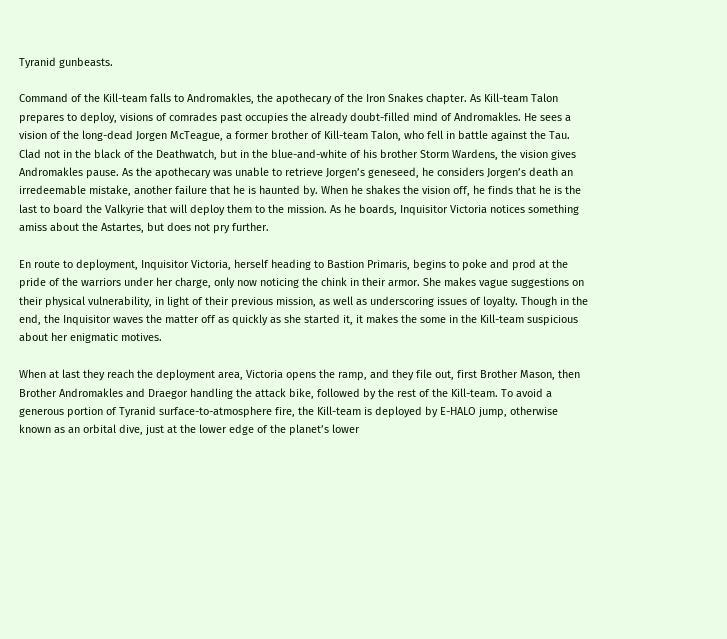Tyranid gunbeasts.

Command of the Kill-team falls to Andromakles, the apothecary of the Iron Snakes chapter. As Kill-team Talon prepares to deploy, visions of comrades past occupies the already doubt-filled mind of Andromakles. He sees a vision of the long-dead Jorgen McTeague, a former brother of Kill-team Talon, who fell in battle against the Tau. Clad not in the black of the Deathwatch, but in the blue-and-white of his brother Storm Wardens, the vision gives Andromakles pause. As the apothecary was unable to retrieve Jorgen’s geneseed, he considers Jorgen’s death an irredeemable mistake, another failure that he is haunted by. When he shakes the vision off, he finds that he is the last to board the Valkyrie that will deploy them to the mission. As he boards, Inquisitor Victoria notices something amiss about the Astartes, but does not pry further.

En route to deployment, Inquisitor Victoria, herself heading to Bastion Primaris, begins to poke and prod at the pride of the warriors under her charge, only now noticing the chink in their armor. She makes vague suggestions on their physical vulnerability, in light of their previous mission, as well as underscoring issues of loyalty. Though in the end, the Inquisitor waves the matter off as quickly as she started it, it makes the some in the Kill-team suspicious about her enigmatic motives.

When at last they reach the deployment area, Victoria opens the ramp, and they file out, first Brother Mason, then Brother Andromakles and Draegor handling the attack bike, followed by the rest of the Kill-team. To avoid a generous portion of Tyranid surface-to-atmosphere fire, the Kill-team is deployed by E-HALO jump, otherwise known as an orbital dive, just at the lower edge of the planet’s lower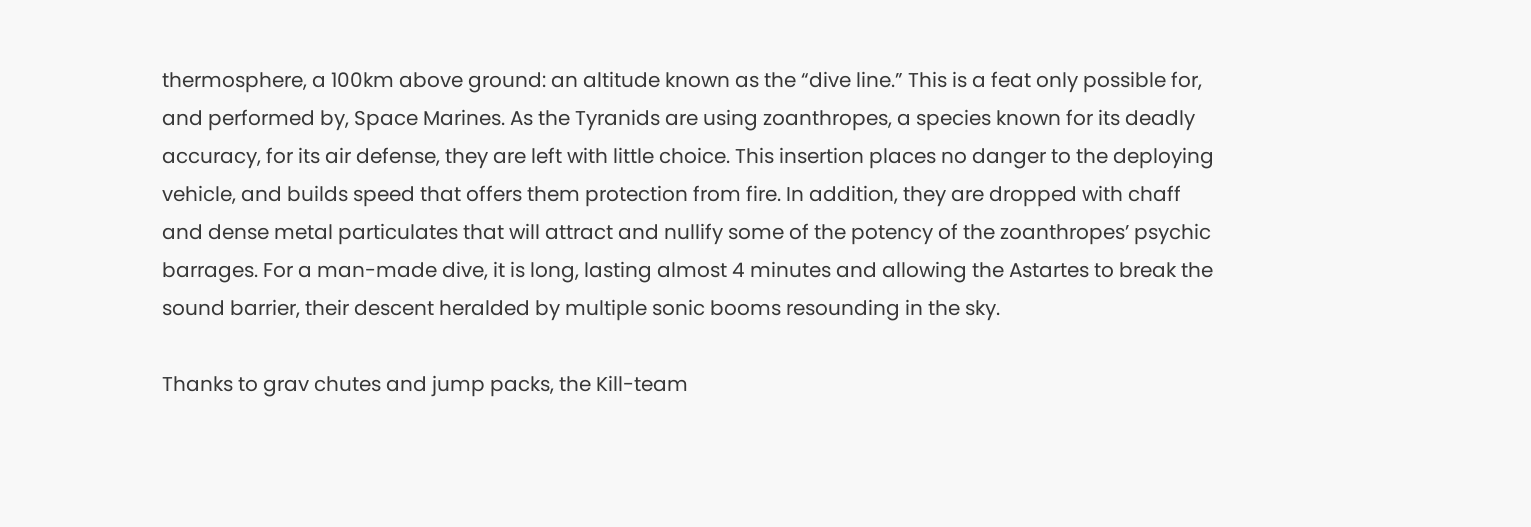thermosphere, a 100km above ground: an altitude known as the “dive line.” This is a feat only possible for, and performed by, Space Marines. As the Tyranids are using zoanthropes, a species known for its deadly accuracy, for its air defense, they are left with little choice. This insertion places no danger to the deploying vehicle, and builds speed that offers them protection from fire. In addition, they are dropped with chaff and dense metal particulates that will attract and nullify some of the potency of the zoanthropes’ psychic barrages. For a man-made dive, it is long, lasting almost 4 minutes and allowing the Astartes to break the sound barrier, their descent heralded by multiple sonic booms resounding in the sky.

Thanks to grav chutes and jump packs, the Kill-team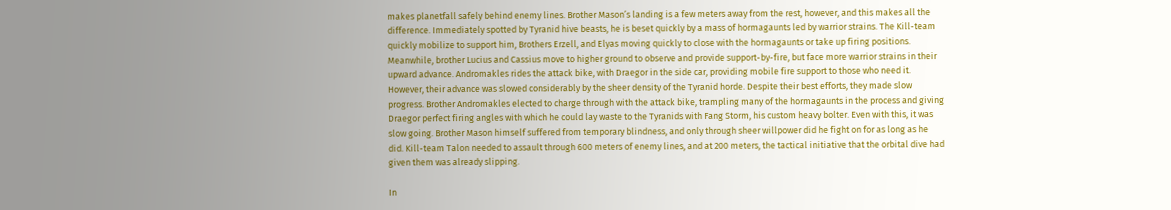makes planetfall safely behind enemy lines. Brother Mason’s landing is a few meters away from the rest, however, and this makes all the difference. Immediately spotted by Tyranid hive beasts, he is beset quickly by a mass of hormagaunts led by warrior strains. The Kill-team quickly mobilize to support him, Brothers Erzell, and Elyas moving quickly to close with the hormagaunts or take up firing positions. Meanwhile, brother Lucius and Cassius move to higher ground to observe and provide support-by-fire, but face more warrior strains in their upward advance. Andromakles rides the attack bike, with Draegor in the side car, providing mobile fire support to those who need it. However, their advance was slowed considerably by the sheer density of the Tyranid horde. Despite their best efforts, they made slow progress. Brother Andromakles elected to charge through with the attack bike, trampling many of the hormagaunts in the process and giving Draegor perfect firing angles with which he could lay waste to the Tyranids with Fang Storm, his custom heavy bolter. Even with this, it was slow going. Brother Mason himself suffered from temporary blindness, and only through sheer willpower did he fight on for as long as he did. Kill-team Talon needed to assault through 600 meters of enemy lines, and at 200 meters, the tactical initiative that the orbital dive had given them was already slipping.

In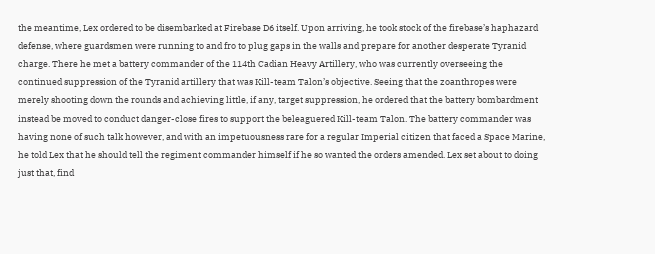the meantime, Lex ordered to be disembarked at Firebase D6 itself. Upon arriving, he took stock of the firebase’s haphazard defense, where guardsmen were running to and fro to plug gaps in the walls and prepare for another desperate Tyranid charge. There he met a battery commander of the 114th Cadian Heavy Artillery, who was currently overseeing the continued suppression of the Tyranid artillery that was Kill-team Talon’s objective. Seeing that the zoanthropes were merely shooting down the rounds and achieving little, if any, target suppression, he ordered that the battery bombardment instead be moved to conduct danger-close fires to support the beleaguered Kill-team Talon. The battery commander was having none of such talk however, and with an impetuousness rare for a regular Imperial citizen that faced a Space Marine, he told Lex that he should tell the regiment commander himself if he so wanted the orders amended. Lex set about to doing just that, find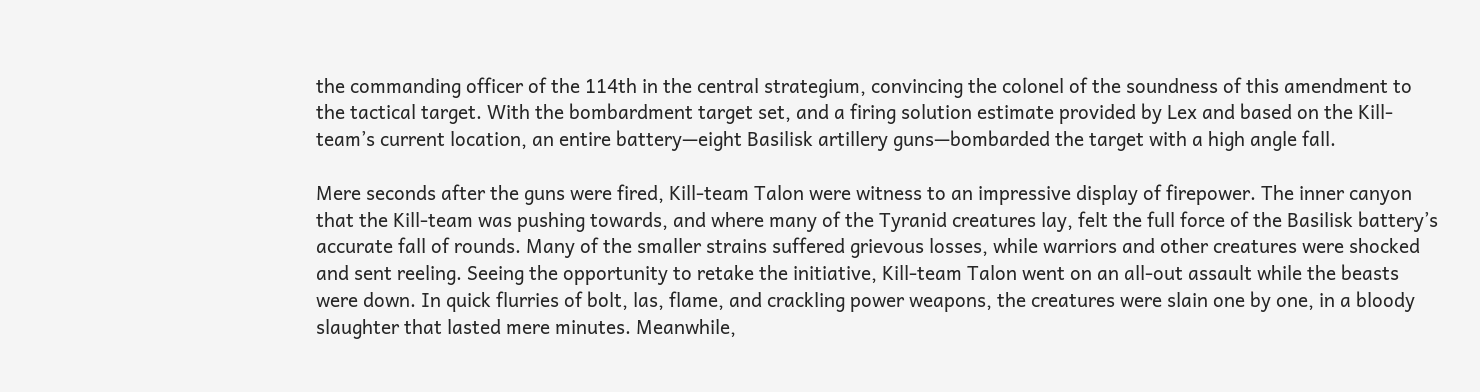the commanding officer of the 114th in the central strategium, convincing the colonel of the soundness of this amendment to the tactical target. With the bombardment target set, and a firing solution estimate provided by Lex and based on the Kill-team’s current location, an entire battery—eight Basilisk artillery guns—bombarded the target with a high angle fall.

Mere seconds after the guns were fired, Kill-team Talon were witness to an impressive display of firepower. The inner canyon that the Kill-team was pushing towards, and where many of the Tyranid creatures lay, felt the full force of the Basilisk battery’s accurate fall of rounds. Many of the smaller strains suffered grievous losses, while warriors and other creatures were shocked and sent reeling. Seeing the opportunity to retake the initiative, Kill-team Talon went on an all-out assault while the beasts were down. In quick flurries of bolt, las, flame, and crackling power weapons, the creatures were slain one by one, in a bloody slaughter that lasted mere minutes. Meanwhile,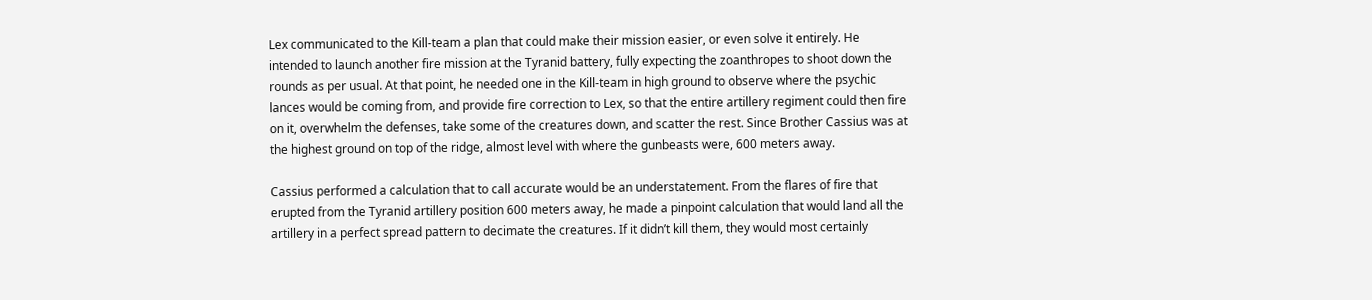Lex communicated to the Kill-team a plan that could make their mission easier, or even solve it entirely. He intended to launch another fire mission at the Tyranid battery, fully expecting the zoanthropes to shoot down the rounds as per usual. At that point, he needed one in the Kill-team in high ground to observe where the psychic lances would be coming from, and provide fire correction to Lex, so that the entire artillery regiment could then fire on it, overwhelm the defenses, take some of the creatures down, and scatter the rest. Since Brother Cassius was at the highest ground on top of the ridge, almost level with where the gunbeasts were, 600 meters away.

Cassius performed a calculation that to call accurate would be an understatement. From the flares of fire that erupted from the Tyranid artillery position 600 meters away, he made a pinpoint calculation that would land all the artillery in a perfect spread pattern to decimate the creatures. If it didn’t kill them, they would most certainly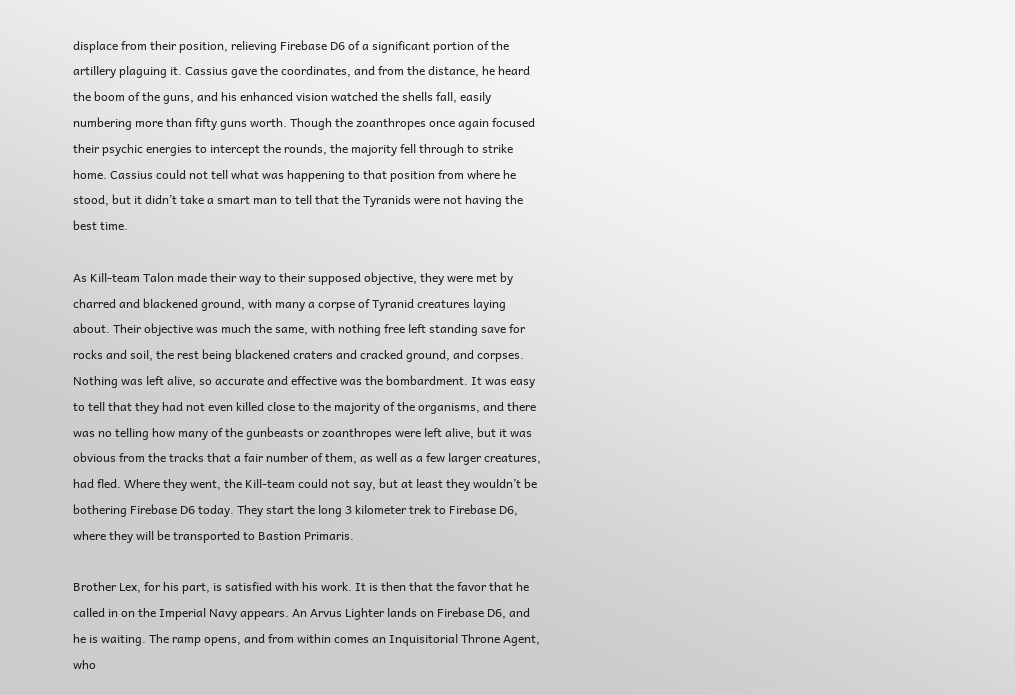displace from their position, relieving Firebase D6 of a significant portion of the artillery plaguing it. Cassius gave the coordinates, and from the distance, he heard the boom of the guns, and his enhanced vision watched the shells fall, easily numbering more than fifty guns worth. Though the zoanthropes once again focused their psychic energies to intercept the rounds, the majority fell through to strike home. Cassius could not tell what was happening to that position from where he stood, but it didn’t take a smart man to tell that the Tyranids were not having the best time.

As Kill-team Talon made their way to their supposed objective, they were met by charred and blackened ground, with many a corpse of Tyranid creatures laying about. Their objective was much the same, with nothing free left standing save for rocks and soil, the rest being blackened craters and cracked ground, and corpses. Nothing was left alive, so accurate and effective was the bombardment. It was easy to tell that they had not even killed close to the majority of the organisms, and there was no telling how many of the gunbeasts or zoanthropes were left alive, but it was obvious from the tracks that a fair number of them, as well as a few larger creatures, had fled. Where they went, the Kill-team could not say, but at least they wouldn’t be bothering Firebase D6 today. They start the long 3 kilometer trek to Firebase D6, where they will be transported to Bastion Primaris.

Brother Lex, for his part, is satisfied with his work. It is then that the favor that he called in on the Imperial Navy appears. An Arvus Lighter lands on Firebase D6, and he is waiting. The ramp opens, and from within comes an Inquisitorial Throne Agent, who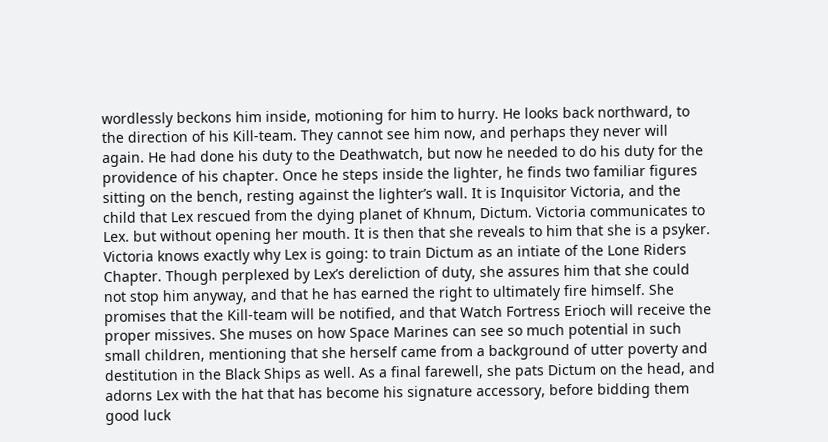wordlessly beckons him inside, motioning for him to hurry. He looks back northward, to the direction of his Kill-team. They cannot see him now, and perhaps they never will again. He had done his duty to the Deathwatch, but now he needed to do his duty for the providence of his chapter. Once he steps inside the lighter, he finds two familiar figures sitting on the bench, resting against the lighter’s wall. It is Inquisitor Victoria, and the child that Lex rescued from the dying planet of Khnum, Dictum. Victoria communicates to Lex. but without opening her mouth. It is then that she reveals to him that she is a psyker. Victoria knows exactly why Lex is going: to train Dictum as an intiate of the Lone Riders Chapter. Though perplexed by Lex’s dereliction of duty, she assures him that she could not stop him anyway, and that he has earned the right to ultimately fire himself. She promises that the Kill-team will be notified, and that Watch Fortress Erioch will receive the proper missives. She muses on how Space Marines can see so much potential in such small children, mentioning that she herself came from a background of utter poverty and destitution in the Black Ships as well. As a final farewell, she pats Dictum on the head, and adorns Lex with the hat that has become his signature accessory, before bidding them good luck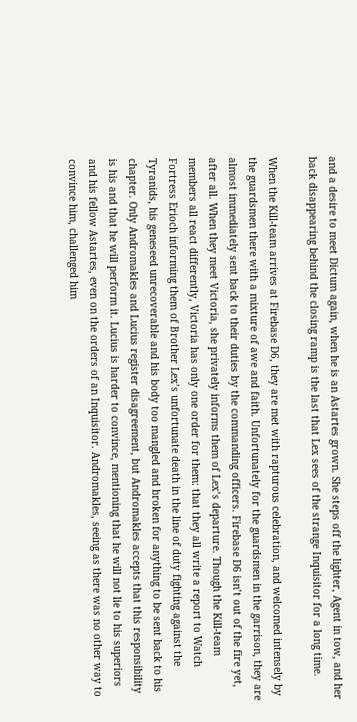and a desire to meet Dictum again, when he is an Astartes grown. She steps off the lighter, Agent in tow, and her back disappearing behind the closing ramp is the last that Lex sees of the strange Inquisitor for a long time.

When the Kill-team arrives at Firebase D6, they are met with rapturous celebration, and welcomed intensely by the guardsmen there with a mixture of awe and faith. Unfortunately for the guardsmen in the garrison, they are almost immediately sent back to their duties by the commanding officers. Firebase D6 isn’t out of the fire yet, after all. When they meet Victoria, she privately informs them of Lex’s departure. Though the Kill-team members all react differently, Victoria has only one order for them: that they all write a report to Watch Fortress Erioch informing them of Brother Lex’s unfortunate death in the line of duty fighting against the Tyranids, his geneseed unrecoverable and his body too mangled and broken for anything to be sent back to his chapter. Only Andromakles and Lucius register disagreement, but Andromakles accepts that this responsibility is his and that he will perform it. Lucius is harder to convince, mentioning that he will not lie to his superiors and his fellow Astartes, even on the orders of an Inquisitor. Andromakles, seeing as there was no other way to convince him, challenged him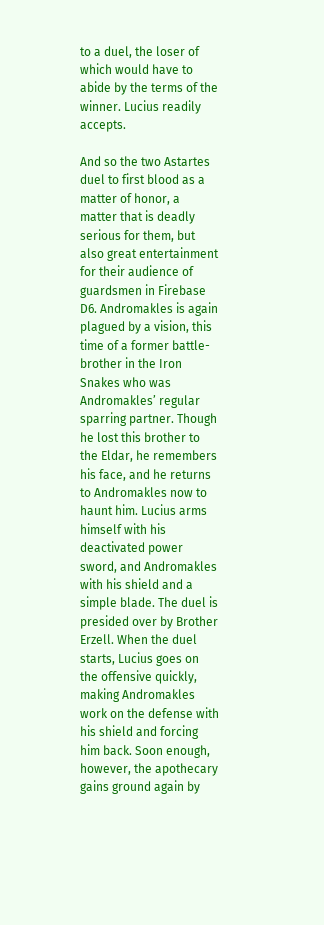to a duel, the loser of which would have to abide by the terms of the winner. Lucius readily accepts.

And so the two Astartes duel to first blood as a matter of honor, a matter that is deadly serious for them, but also great entertainment for their audience of guardsmen in Firebase D6. Andromakles is again plagued by a vision, this time of a former battle-brother in the Iron Snakes who was Andromakles’ regular sparring partner. Though he lost this brother to the Eldar, he remembers his face, and he returns to Andromakles now to haunt him. Lucius arms himself with his deactivated power sword, and Andromakles with his shield and a simple blade. The duel is presided over by Brother Erzell. When the duel starts, Lucius goes on the offensive quickly, making Andromakles work on the defense with his shield and forcing him back. Soon enough, however, the apothecary gains ground again by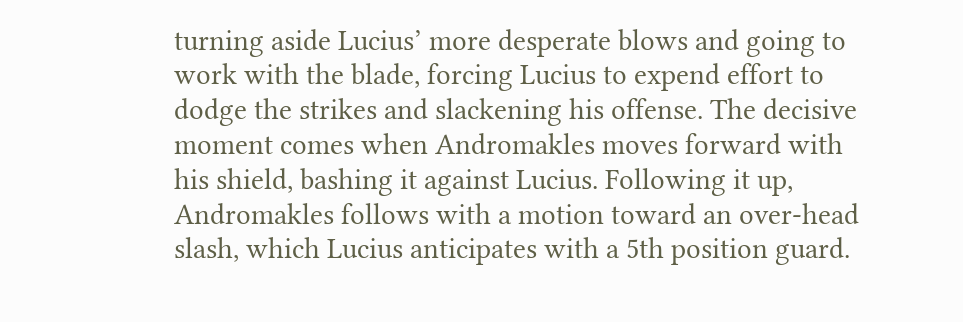turning aside Lucius’ more desperate blows and going to work with the blade, forcing Lucius to expend effort to dodge the strikes and slackening his offense. The decisive moment comes when Andromakles moves forward with his shield, bashing it against Lucius. Following it up, Andromakles follows with a motion toward an over-head slash, which Lucius anticipates with a 5th position guard.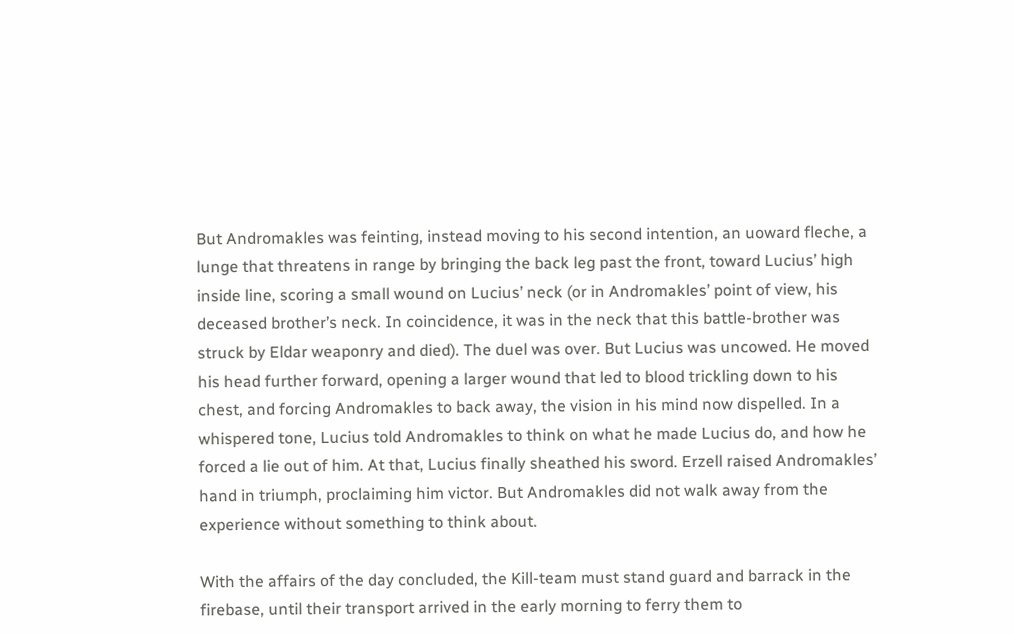But Andromakles was feinting, instead moving to his second intention, an uoward fleche, a lunge that threatens in range by bringing the back leg past the front, toward Lucius’ high inside line, scoring a small wound on Lucius’ neck (or in Andromakles’ point of view, his deceased brother’s neck. In coincidence, it was in the neck that this battle-brother was struck by Eldar weaponry and died). The duel was over. But Lucius was uncowed. He moved his head further forward, opening a larger wound that led to blood trickling down to his chest, and forcing Andromakles to back away, the vision in his mind now dispelled. In a whispered tone, Lucius told Andromakles to think on what he made Lucius do, and how he forced a lie out of him. At that, Lucius finally sheathed his sword. Erzell raised Andromakles’ hand in triumph, proclaiming him victor. But Andromakles did not walk away from the experience without something to think about.

With the affairs of the day concluded, the Kill-team must stand guard and barrack in the firebase, until their transport arrived in the early morning to ferry them to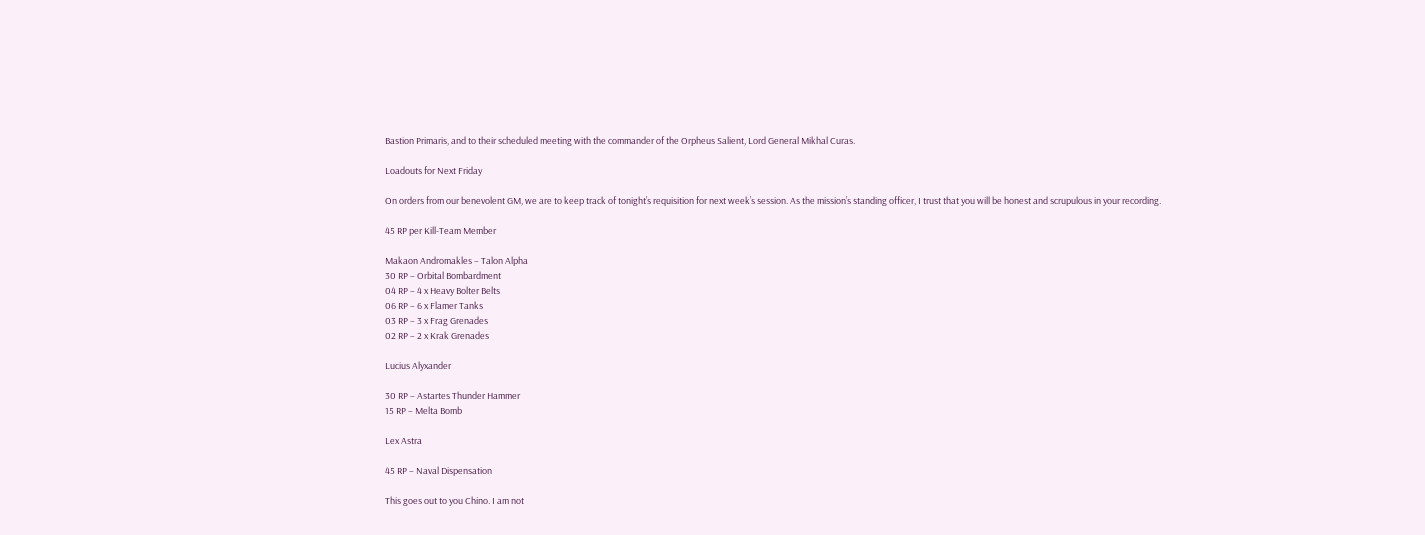Bastion Primaris, and to their scheduled meeting with the commander of the Orpheus Salient, Lord General Mikhal Curas.

Loadouts for Next Friday

On orders from our benevolent GM, we are to keep track of tonight’s requisition for next week’s session. As the mission’s standing officer, I trust that you will be honest and scrupulous in your recording.

45 RP per Kill-Team Member

Makaon Andromakles – Talon Alpha
30 RP – Orbital Bombardment
04 RP – 4 x Heavy Bolter Belts
06 RP – 6 x Flamer Tanks
03 RP – 3 x Frag Grenades
02 RP – 2 x Krak Grenades

Lucius Alyxander

30 RP – Astartes Thunder Hammer
15 RP – Melta Bomb

Lex Astra

45 RP – Naval Dispensation

This goes out to you Chino. I am not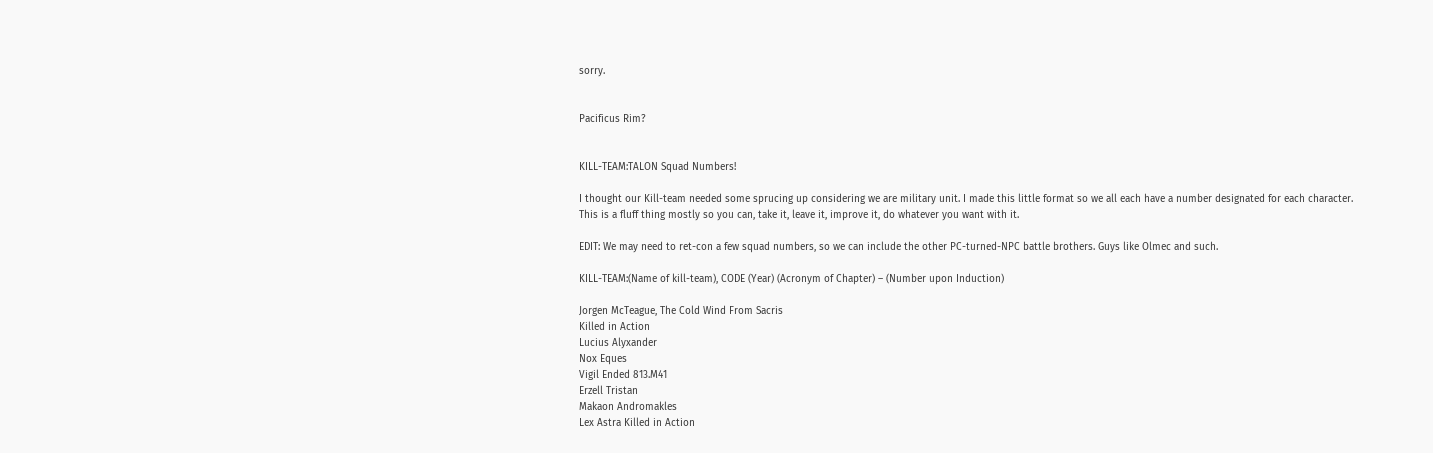sorry.


Pacificus Rim?


KILL-TEAM:TALON Squad Numbers!

I thought our Kill-team needed some sprucing up considering we are military unit. I made this little format so we all each have a number designated for each character. This is a fluff thing mostly so you can, take it, leave it, improve it, do whatever you want with it.

EDIT: We may need to ret-con a few squad numbers, so we can include the other PC-turned-NPC battle brothers. Guys like Olmec and such.

KILL-TEAM:(Name of kill-team), CODE (Year) (Acronym of Chapter) – (Number upon Induction)

Jorgen McTeague, The Cold Wind From Sacris
Killed in Action
Lucius Alyxander
Nox Eques
Vigil Ended 813.M41
Erzell Tristan
Makaon Andromakles
Lex Astra Killed in Action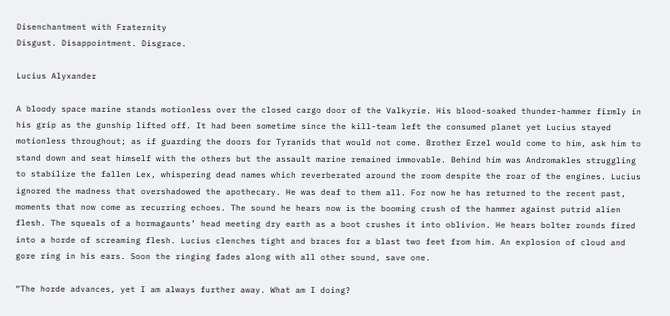Disenchantment with Fraternity
Disgust. Disappointment. Disgrace.

Lucius Alyxander

A bloody space marine stands motionless over the closed cargo door of the Valkyrie. His blood-soaked thunder-hammer firmly in his grip as the gunship lifted off. It had been sometime since the kill-team left the consumed planet yet Lucius stayed motionless throughout; as if guarding the doors for Tyranids that would not come. Brother Erzel would come to him, ask him to stand down and seat himself with the others but the assault marine remained immovable. Behind him was Andromakles struggling to stabilize the fallen Lex, whispering dead names which reverberated around the room despite the roar of the engines. Lucius ignored the madness that overshadowed the apothecary. He was deaf to them all. For now he has returned to the recent past, moments that now come as recurring echoes. The sound he hears now is the booming crush of the hammer against putrid alien flesh. The squeals of a hormagaunts’ head meeting dry earth as a boot crushes it into oblivion. He hears bolter rounds fired into a horde of screaming flesh. Lucius clenches tight and braces for a blast two feet from him. An explosion of cloud and gore ring in his ears. Soon the ringing fades along with all other sound, save one.

“The horde advances, yet I am always further away. What am I doing?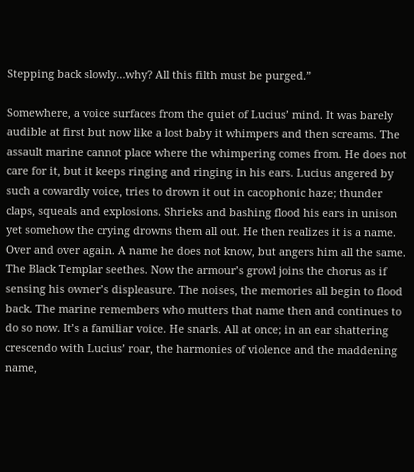Stepping back slowly…why? All this filth must be purged.”

Somewhere, a voice surfaces from the quiet of Lucius’ mind. It was barely audible at first but now like a lost baby it whimpers and then screams. The assault marine cannot place where the whimpering comes from. He does not care for it, but it keeps ringing and ringing in his ears. Lucius angered by such a cowardly voice, tries to drown it out in cacophonic haze; thunder claps, squeals and explosions. Shrieks and bashing flood his ears in unison yet somehow the crying drowns them all out. He then realizes it is a name. Over and over again. A name he does not know, but angers him all the same. The Black Templar seethes. Now the armour’s growl joins the chorus as if sensing his owner’s displeasure. The noises, the memories all begin to flood back. The marine remembers who mutters that name then and continues to do so now. It’s a familiar voice. He snarls. All at once; in an ear shattering crescendo with Lucius’ roar, the harmonies of violence and the maddening name,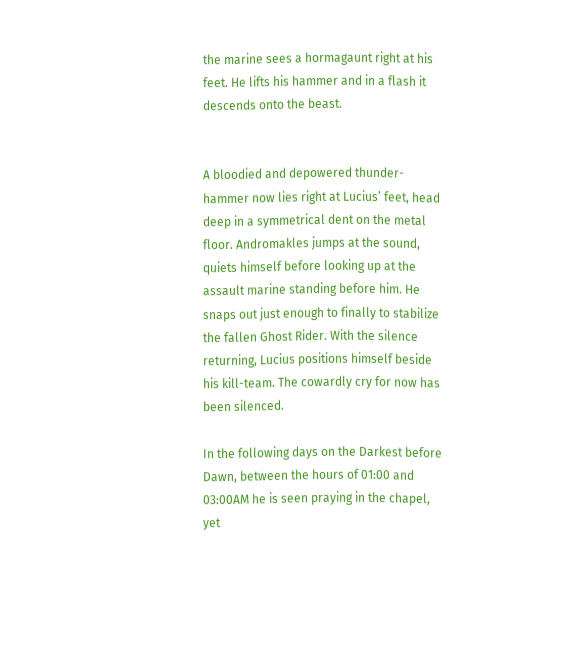the marine sees a hormagaunt right at his feet. He lifts his hammer and in a flash it descends onto the beast.


A bloodied and depowered thunder-hammer now lies right at Lucius’ feet, head deep in a symmetrical dent on the metal floor. Andromakles jumps at the sound, quiets himself before looking up at the assault marine standing before him. He snaps out just enough to finally to stabilize the fallen Ghost Rider. With the silence returning, Lucius positions himself beside his kill-team. The cowardly cry for now has been silenced.

In the following days on the Darkest before Dawn, between the hours of 01:00 and 03:00AM he is seen praying in the chapel, yet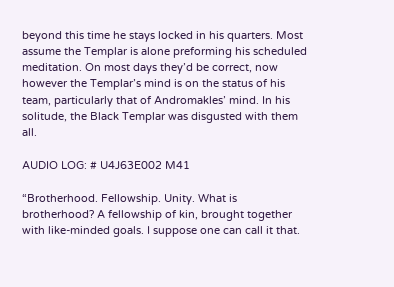beyond this time he stays locked in his quarters. Most assume the Templar is alone preforming his scheduled meditation. On most days they’d be correct, now however the Templar’s mind is on the status of his team, particularly that of Andromakles’ mind. In his solitude, the Black Templar was disgusted with them all.

AUDIO LOG: # U4J63E002 M41

“Brotherhood. Fellowship. Unity. What is brotherhood? A fellowship of kin, brought together with like-minded goals. I suppose one can call it that.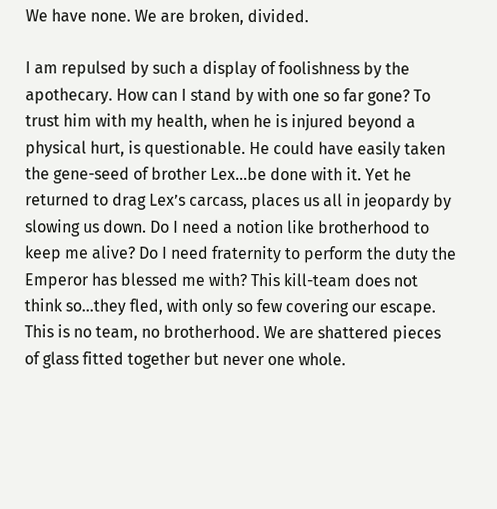We have none. We are broken, divided.

I am repulsed by such a display of foolishness by the apothecary. How can I stand by with one so far gone? To trust him with my health, when he is injured beyond a physical hurt, is questionable. He could have easily taken the gene-seed of brother Lex…be done with it. Yet he returned to drag Lex’s carcass, places us all in jeopardy by slowing us down. Do I need a notion like brotherhood to keep me alive? Do I need fraternity to perform the duty the Emperor has blessed me with? This kill-team does not think so…they fled, with only so few covering our escape. This is no team, no brotherhood. We are shattered pieces of glass fitted together but never one whole.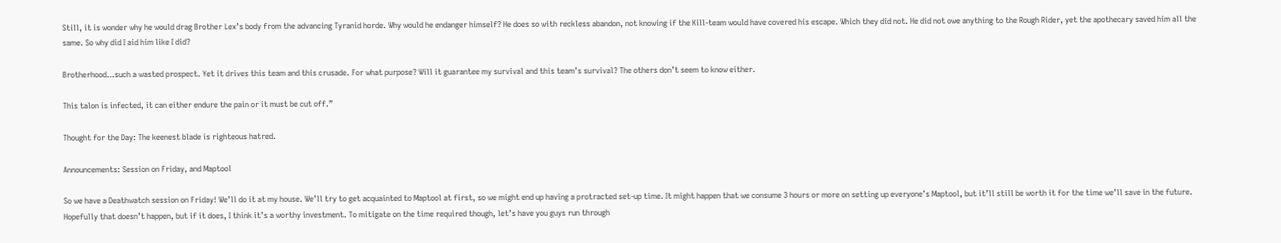Still, it is wonder why he would drag Brother Lex’s body from the advancing Tyranid horde. Why would he endanger himself? He does so with reckless abandon, not knowing if the Kill-team would have covered his escape. Which they did not. He did not owe anything to the Rough Rider, yet the apothecary saved him all the same. So why did I aid him like I did?

Brotherhood…such a wasted prospect. Yet it drives this team and this crusade. For what purpose? Will it guarantee my survival and this team’s survival? The others don’t seem to know either.

This talon is infected, it can either endure the pain or it must be cut off.”

Thought for the Day: The keenest blade is righteous hatred.

Announcements: Session on Friday, and Maptool

So we have a Deathwatch session on Friday! We’ll do it at my house. We’ll try to get acquainted to Maptool at first, so we might end up having a protracted set-up time. It might happen that we consume 3 hours or more on setting up everyone’s Maptool, but it’ll still be worth it for the time we’ll save in the future. Hopefully that doesn’t happen, but if it does, I think it’s a worthy investment. To mitigate on the time required though, let’s have you guys run through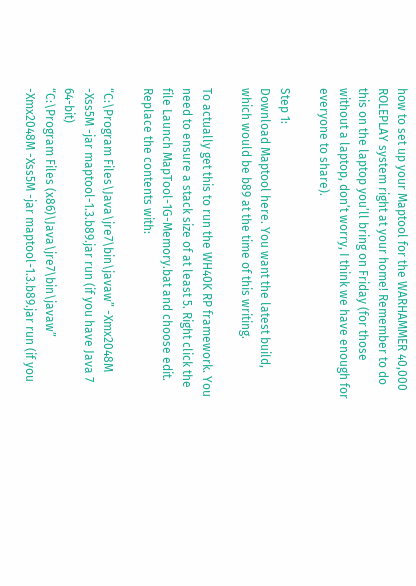how to set up your Maptool for the WARHAMMER 40,000 ROLEPLAY system right at your home! Remember to do this on the laptop you’ll bring on Friday (for those without a laptop, don’t worry, I think we have enough for everyone to share).

Step 1:
Download Maptool here. You want the latest build, which would be b89 at the time of this writing.

To actually get this to run the WH40K RP framework. You need to ensure a stack size of at least 5. Right click the file Launch MapTool-1G-Memory.bat and choose edit. Replace the contents with:

“C:\Program Files\Java\jre7\bin\javaw” -Xmx2048M -Xss5M -jar maptool-1.3.b89.jar run (if you have Java 7 64-bit)
“C:\Program Files (x86)\Java\jre7\bin\javaw” -Xmx2048M -Xss5M -jar maptool-1.3.b89.jar run (if you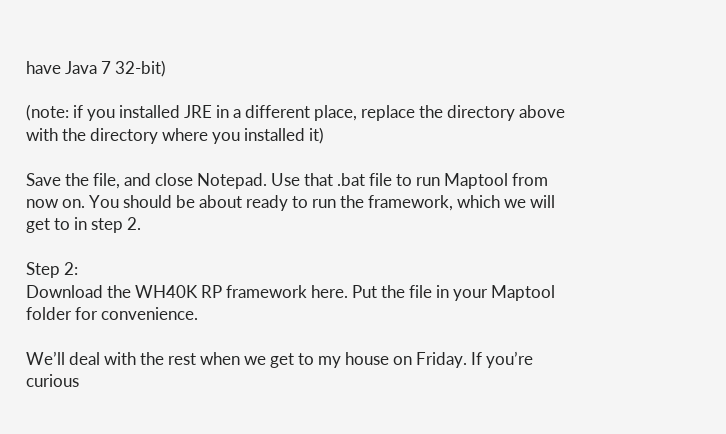have Java 7 32-bit)

(note: if you installed JRE in a different place, replace the directory above with the directory where you installed it)

Save the file, and close Notepad. Use that .bat file to run Maptool from now on. You should be about ready to run the framework, which we will get to in step 2.

Step 2:
Download the WH40K RP framework here. Put the file in your Maptool folder for convenience.

We’ll deal with the rest when we get to my house on Friday. If you’re curious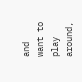and want to play around,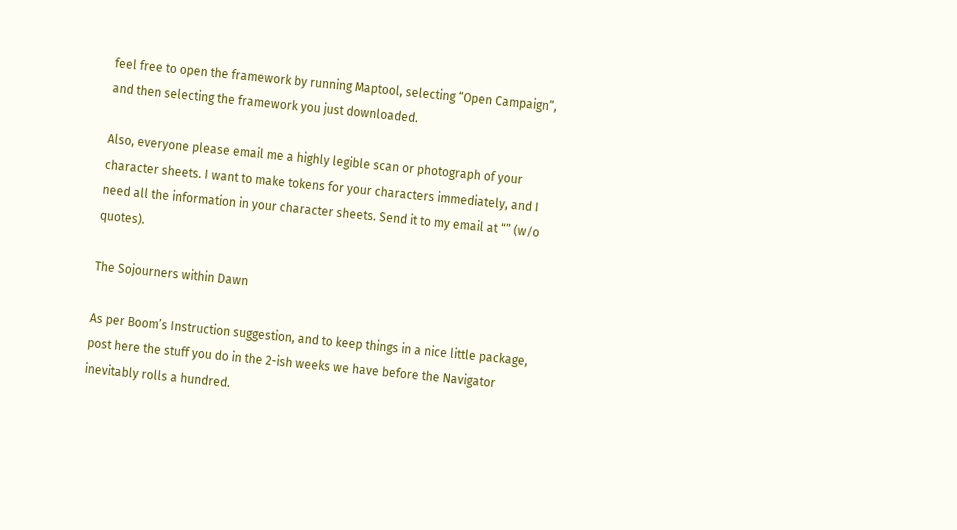feel free to open the framework by running Maptool, selecting “Open Campaign”, and then selecting the framework you just downloaded.

Also, everyone please email me a highly legible scan or photograph of your character sheets. I want to make tokens for your characters immediately, and I need all the information in your character sheets. Send it to my email at “” (w/o quotes).

The Sojourners within Dawn

As per Boom’s Instruction suggestion, and to keep things in a nice little package, post here the stuff you do in the 2-ish weeks we have before the Navigator inevitably rolls a hundred.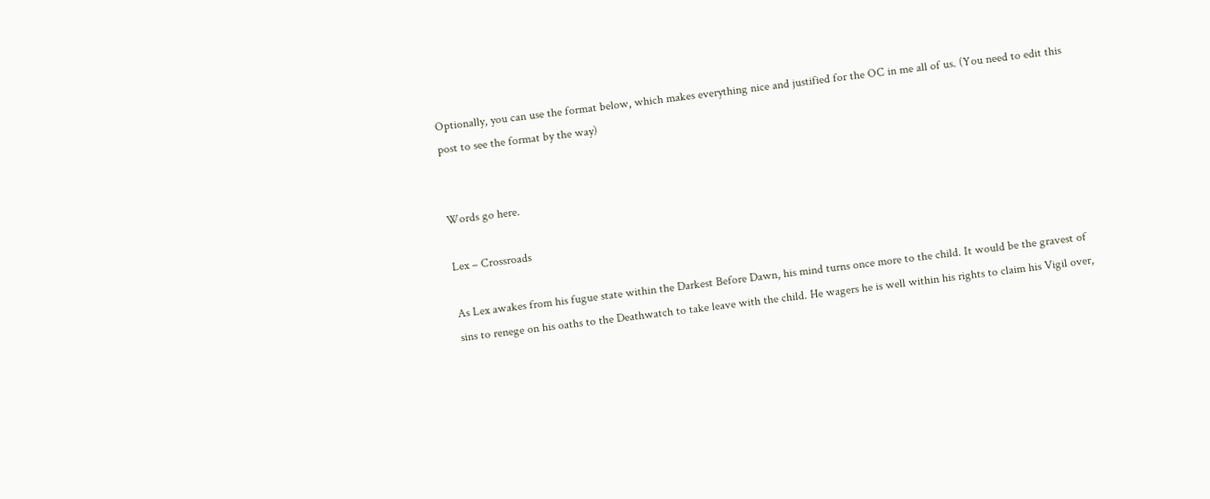Optionally, you can use the format below, which makes everything nice and justified for the OC in me all of us. (You need to edit this post to see the format by the way)


Words go here.

Lex – Crossroads

As Lex awakes from his fugue state within the Darkest Before Dawn, his mind turns once more to the child. It would be the gravest of sins to renege on his oaths to the Deathwatch to take leave with the child. He wagers he is well within his rights to claim his Vigil over,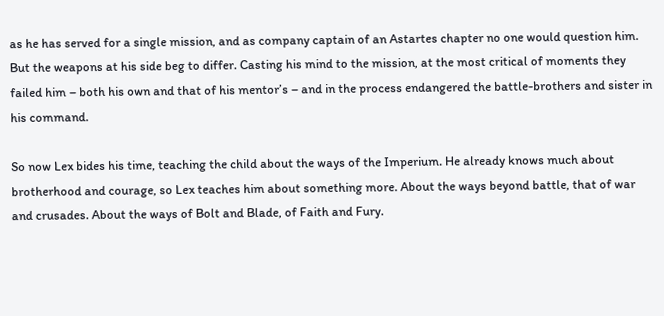as he has served for a single mission, and as company captain of an Astartes chapter no one would question him. But the weapons at his side beg to differ. Casting his mind to the mission, at the most critical of moments they failed him – both his own and that of his mentor’s – and in the process endangered the battle-brothers and sister in his command.

So now Lex bides his time, teaching the child about the ways of the Imperium. He already knows much about brotherhood and courage, so Lex teaches him about something more. About the ways beyond battle, that of war and crusades. About the ways of Bolt and Blade, of Faith and Fury.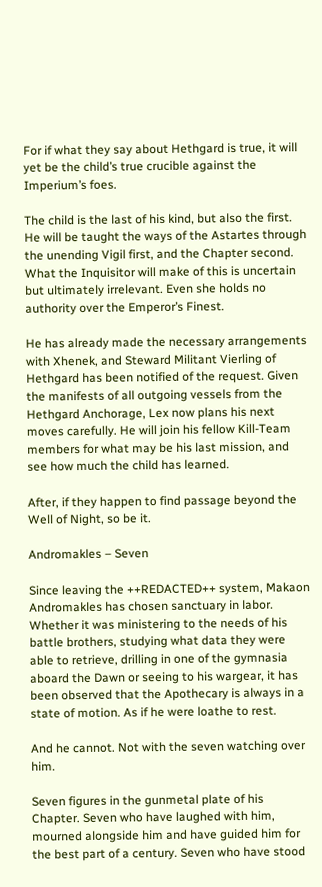For if what they say about Hethgard is true, it will yet be the child’s true crucible against the Imperium’s foes.

The child is the last of his kind, but also the first. He will be taught the ways of the Astartes through the unending Vigil first, and the Chapter second. What the Inquisitor will make of this is uncertain but ultimately irrelevant. Even she holds no authority over the Emperor’s Finest.

He has already made the necessary arrangements with Xhenek, and Steward Militant Vierling of Hethgard has been notified of the request. Given the manifests of all outgoing vessels from the Hethgard Anchorage, Lex now plans his next moves carefully. He will join his fellow Kill-Team members for what may be his last mission, and see how much the child has learned.

After, if they happen to find passage beyond the Well of Night, so be it.

Andromakles – Seven

Since leaving the ++REDACTED++ system, Makaon Andromakles has chosen sanctuary in labor. Whether it was ministering to the needs of his battle brothers, studying what data they were able to retrieve, drilling in one of the gymnasia aboard the Dawn or seeing to his wargear, it has been observed that the Apothecary is always in a state of motion. As if he were loathe to rest.

And he cannot. Not with the seven watching over him.

Seven figures in the gunmetal plate of his Chapter. Seven who have laughed with him, mourned alongside him and have guided him for the best part of a century. Seven who have stood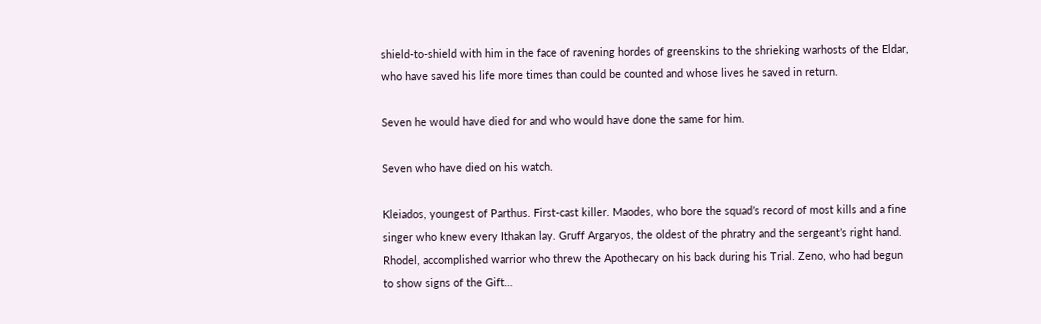shield-to-shield with him in the face of ravening hordes of greenskins to the shrieking warhosts of the Eldar, who have saved his life more times than could be counted and whose lives he saved in return.

Seven he would have died for and who would have done the same for him.

Seven who have died on his watch.

Kleiados, youngest of Parthus. First-cast killer. Maodes, who bore the squad’s record of most kills and a fine singer who knew every Ithakan lay. Gruff Argaryos, the oldest of the phratry and the sergeant’s right hand. Rhodel, accomplished warrior who threw the Apothecary on his back during his Trial. Zeno, who had begun to show signs of the Gift…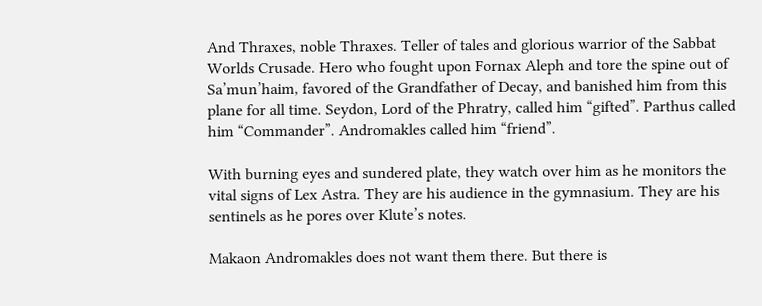And Thraxes, noble Thraxes. Teller of tales and glorious warrior of the Sabbat Worlds Crusade. Hero who fought upon Fornax Aleph and tore the spine out of Sa’mun’haim, favored of the Grandfather of Decay, and banished him from this plane for all time. Seydon, Lord of the Phratry, called him “gifted”. Parthus called him “Commander”. Andromakles called him “friend”.

With burning eyes and sundered plate, they watch over him as he monitors the vital signs of Lex Astra. They are his audience in the gymnasium. They are his sentinels as he pores over Klute’s notes.

Makaon Andromakles does not want them there. But there is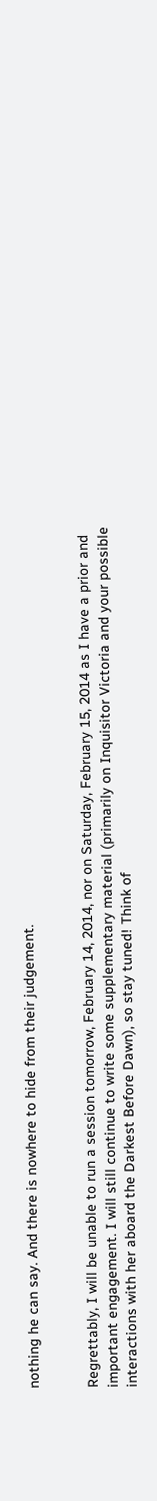nothing he can say. And there is nowhere to hide from their judgement.


Regrettably, I will be unable to run a session tomorrow, February 14, 2014, nor on Saturday, February 15, 2014 as I have a prior and important engagement. I will still continue to write some supplementary material (primarily on Inquisitor Victoria and your possible interactions with her aboard the Darkest Before Dawn), so stay tuned! Think of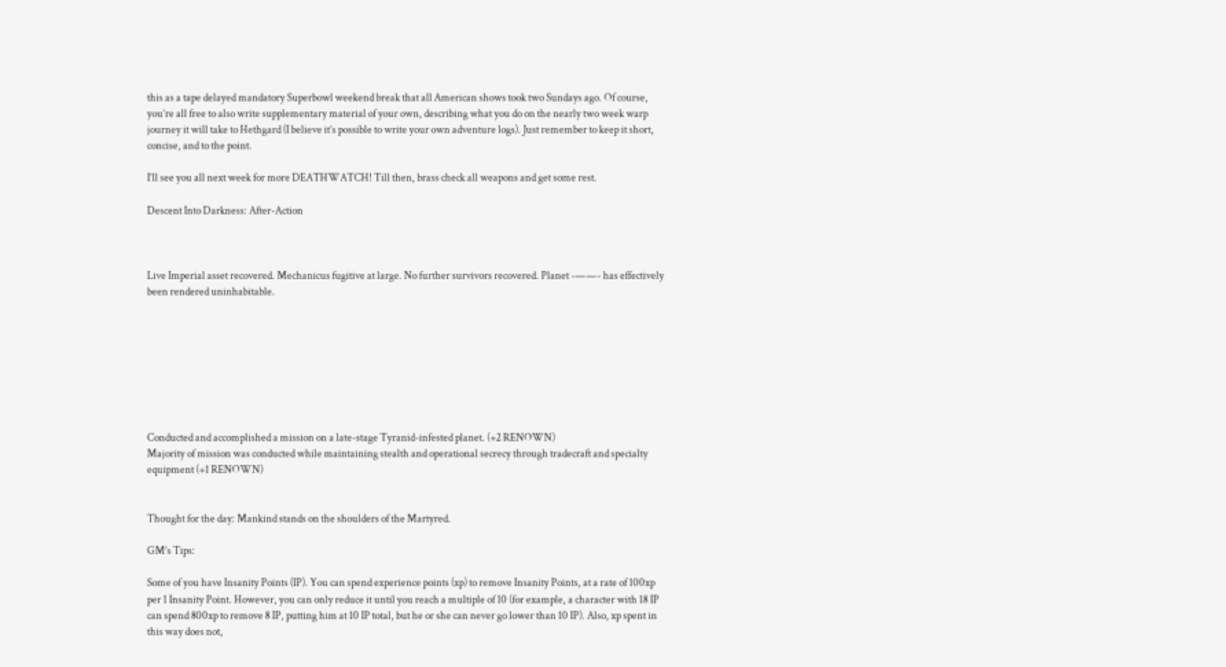this as a tape delayed mandatory Superbowl weekend break that all American shows took two Sundays ago. Of course, you’re all free to also write supplementary material of your own, describing what you do on the nearly two week warp journey it will take to Hethgard (I believe it’s possible to write your own adventure logs). Just remember to keep it short, concise, and to the point.

I’ll see you all next week for more DEATHWATCH! Till then, brass check all weapons and get some rest.

Descent Into Darkness: After-Action



Live Imperial asset recovered. Mechanicus fugitive at large. No further survivors recovered. Planet -——- has effectively been rendered uninhabitable.








Conducted and accomplished a mission on a late-stage Tyranid-infested planet. (+2 RENOWN)
Majority of mission was conducted while maintaining stealth and operational secrecy through tradecraft and specialty equipment (+1 RENOWN)


Thought for the day: Mankind stands on the shoulders of the Martyred.

GM’s Tips:

Some of you have Insanity Points (IP). You can spend experience points (xp) to remove Insanity Points, at a rate of 100xp per 1 Insanity Point. However, you can only reduce it until you reach a multiple of 10 (for example, a character with 18 IP can spend 800xp to remove 8 IP, putting him at 10 IP total, but he or she can never go lower than 10 IP). Also, xp spent in this way does not,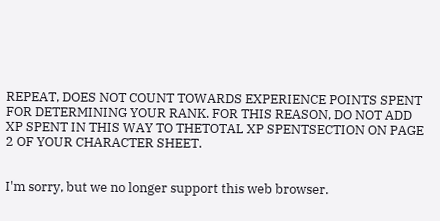REPEAT, DOES NOT COUNT TOWARDS EXPERIENCE POINTS SPENT FOR DETERMINING YOUR RANK. FOR THIS REASON, DO NOT ADD XP SPENT IN THIS WAY TO THETOTAL XP SPENTSECTION ON PAGE 2 OF YOUR CHARACTER SHEET.


I'm sorry, but we no longer support this web browser.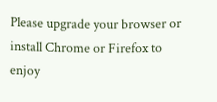Please upgrade your browser or install Chrome or Firefox to enjoy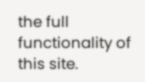the full functionality of this site.